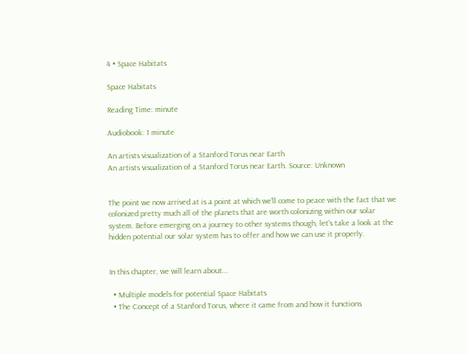4 • Space Habitats

Space Habitats

Reading Time: minute

Audiobook: 1 minute

An artists visualization of a Stanford Torus near Earth
An artists visualization of a Stanford Torus near Earth. Source: Unknown


The point we now arrived at is a point at which we'll come to peace with the fact that we colonized pretty much all of the planets that are worth colonizing within our solar system. Before emerging on a journey to other systems though, let's take a look at the hidden potential our solar system has to offer and how we can use it properly.


In this chapter, we will learn about...

  • Multiple models for potential Space Habitats
  • The Concept of a Stanford Torus, where it came from and how it functions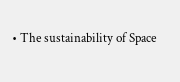• The sustainability of Space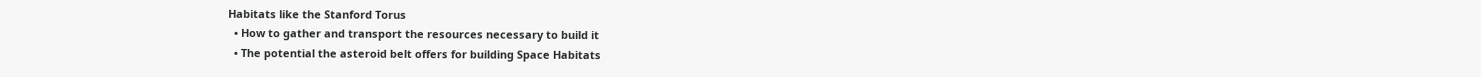Habitats like the Stanford Torus
  • How to gather and transport the resources necessary to build it
  • The potential the asteroid belt offers for building Space Habitats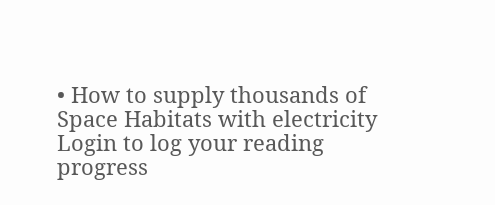• How to supply thousands of Space Habitats with electricity
Login to log your reading progress